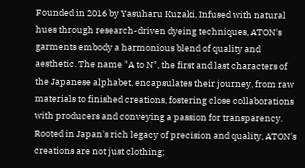Founded in 2016 by Yasuharu Kuzaki, Infused with natural hues through research-driven dyeing techniques, ATON's garments embody a harmonious blend of quality and aesthetic. The name "A to N", the first and last characters of the Japanese alphabet, encapsulates their journey, from raw materials to finished creations, fostering close collaborations with producers and conveying a passion for transparency. Rooted in Japan's rich legacy of precision and quality, ATON's creations are not just clothing;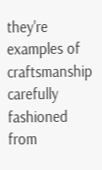they're examples of craftsmanship carefully fashioned from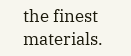the finest materials.